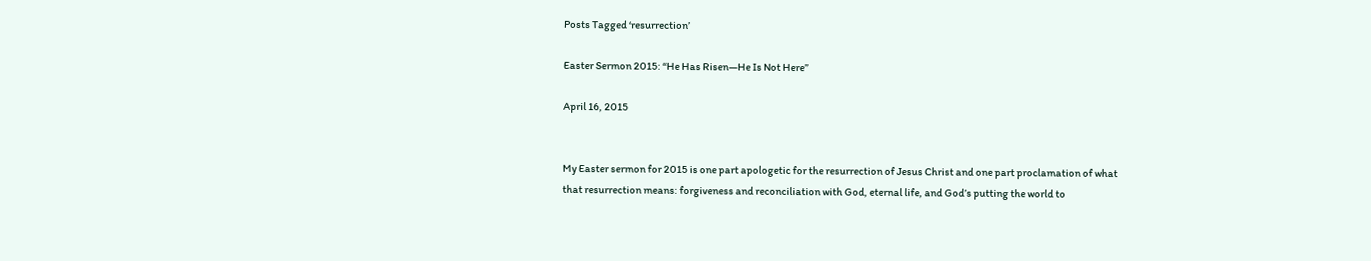Posts Tagged ‘resurrection’

Easter Sermon 2015: “He Has Risen—He Is Not Here”

April 16, 2015


My Easter sermon for 2015 is one part apologetic for the resurrection of Jesus Christ and one part proclamation of what that resurrection means: forgiveness and reconciliation with God, eternal life, and God’s putting the world to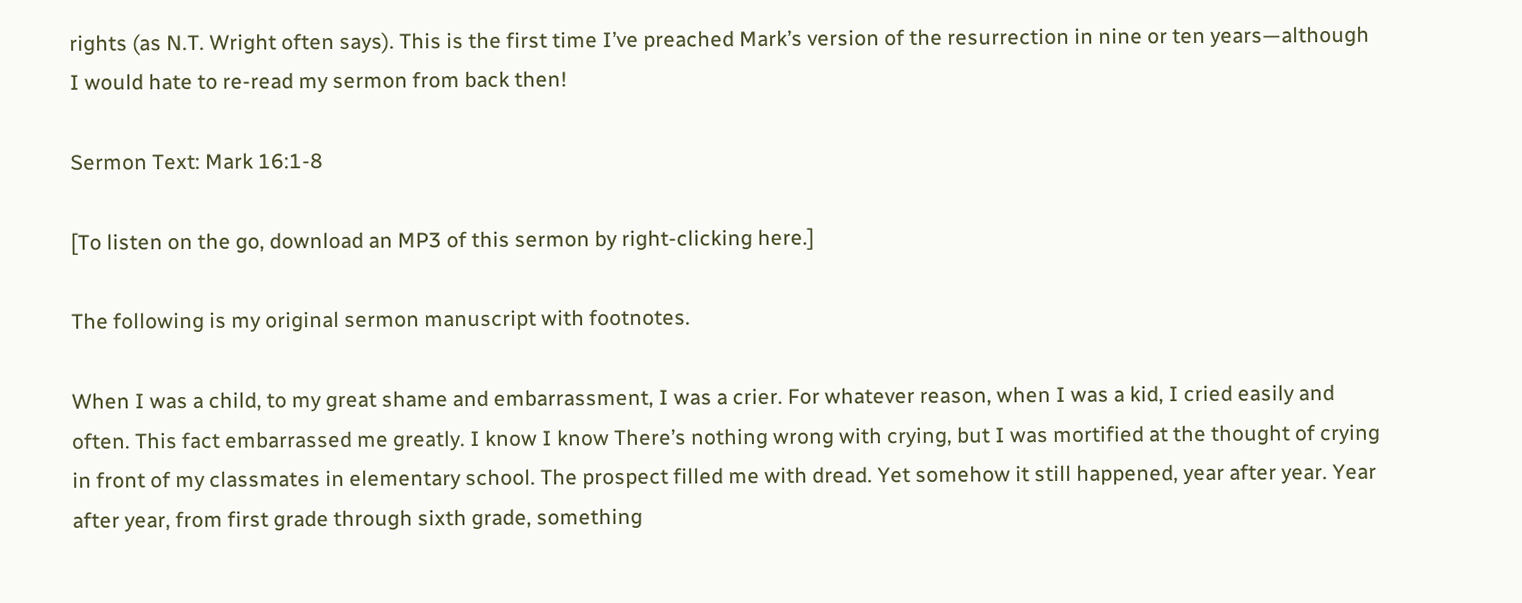rights (as N.T. Wright often says). This is the first time I’ve preached Mark’s version of the resurrection in nine or ten years—although I would hate to re-read my sermon from back then!

Sermon Text: Mark 16:1-8

[To listen on the go, download an MP3 of this sermon by right-clicking here.]

The following is my original sermon manuscript with footnotes.

When I was a child, to my great shame and embarrassment, I was a crier. For whatever reason, when I was a kid, I cried easily and often. This fact embarrassed me greatly. I know I know There’s nothing wrong with crying, but I was mortified at the thought of crying in front of my classmates in elementary school. The prospect filled me with dread. Yet somehow it still happened, year after year. Year after year, from first grade through sixth grade, something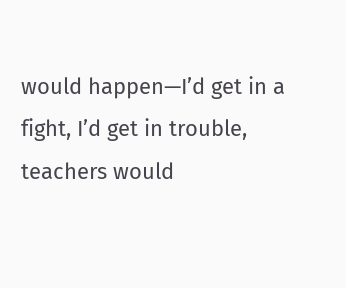would happen—I’d get in a fight, I’d get in trouble, teachers would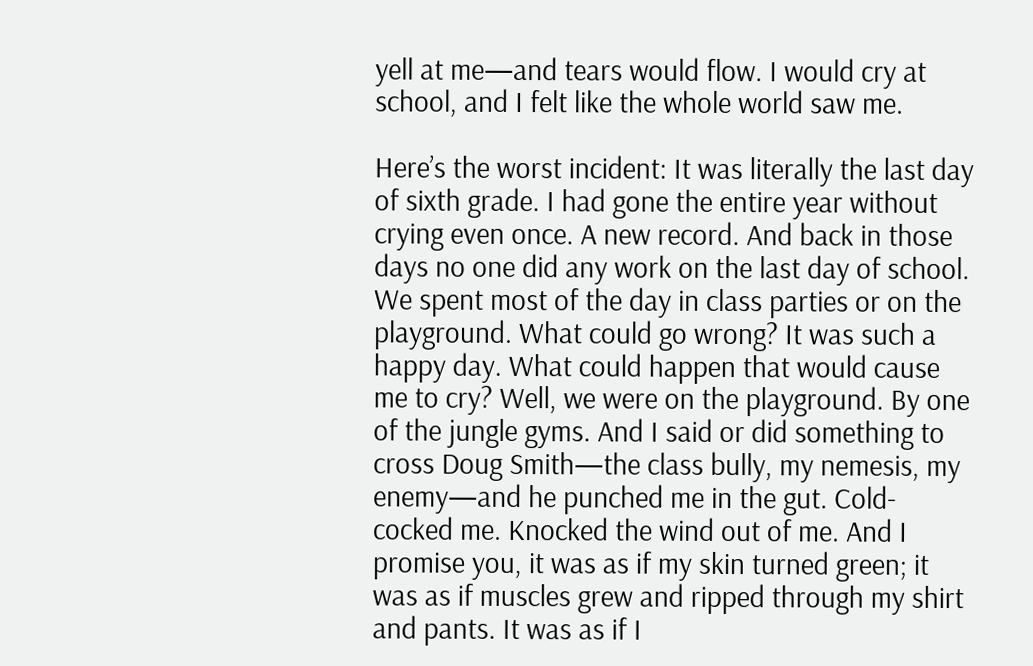yell at me—and tears would flow. I would cry at school, and I felt like the whole world saw me.

Here’s the worst incident: It was literally the last day of sixth grade. I had gone the entire year without crying even once. A new record. And back in those days no one did any work on the last day of school. We spent most of the day in class parties or on the playground. What could go wrong? It was such a happy day. What could happen that would cause me to cry? Well, we were on the playground. By one of the jungle gyms. And I said or did something to cross Doug Smith—the class bully, my nemesis, my enemy—and he punched me in the gut. Cold-cocked me. Knocked the wind out of me. And I promise you, it was as if my skin turned green; it was as if muscles grew and ripped through my shirt and pants. It was as if I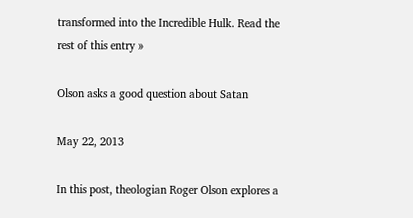transformed into the Incredible Hulk. Read the rest of this entry »

Olson asks a good question about Satan

May 22, 2013

In this post, theologian Roger Olson explores a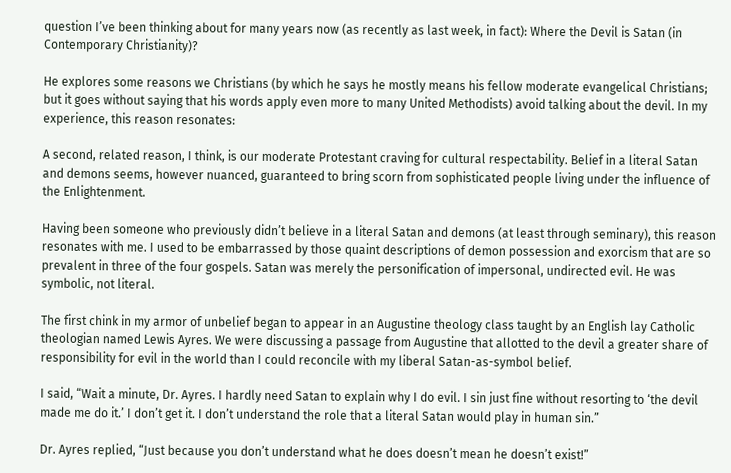question I’ve been thinking about for many years now (as recently as last week, in fact): Where the Devil is Satan (in Contemporary Christianity)?

He explores some reasons we Christians (by which he says he mostly means his fellow moderate evangelical Christians; but it goes without saying that his words apply even more to many United Methodists) avoid talking about the devil. In my experience, this reason resonates:

A second, related reason, I think, is our moderate Protestant craving for cultural respectability. Belief in a literal Satan and demons seems, however nuanced, guaranteed to bring scorn from sophisticated people living under the influence of the Enlightenment.

Having been someone who previously didn’t believe in a literal Satan and demons (at least through seminary), this reason resonates with me. I used to be embarrassed by those quaint descriptions of demon possession and exorcism that are so prevalent in three of the four gospels. Satan was merely the personification of impersonal, undirected evil. He was symbolic, not literal.

The first chink in my armor of unbelief began to appear in an Augustine theology class taught by an English lay Catholic theologian named Lewis Ayres. We were discussing a passage from Augustine that allotted to the devil a greater share of responsibility for evil in the world than I could reconcile with my liberal Satan-as-symbol belief.

I said, “Wait a minute, Dr. Ayres. I hardly need Satan to explain why I do evil. I sin just fine without resorting to ‘the devil made me do it.’ I don’t get it. I don’t understand the role that a literal Satan would play in human sin.”

Dr. Ayres replied, “Just because you don’t understand what he does doesn’t mean he doesn’t exist!”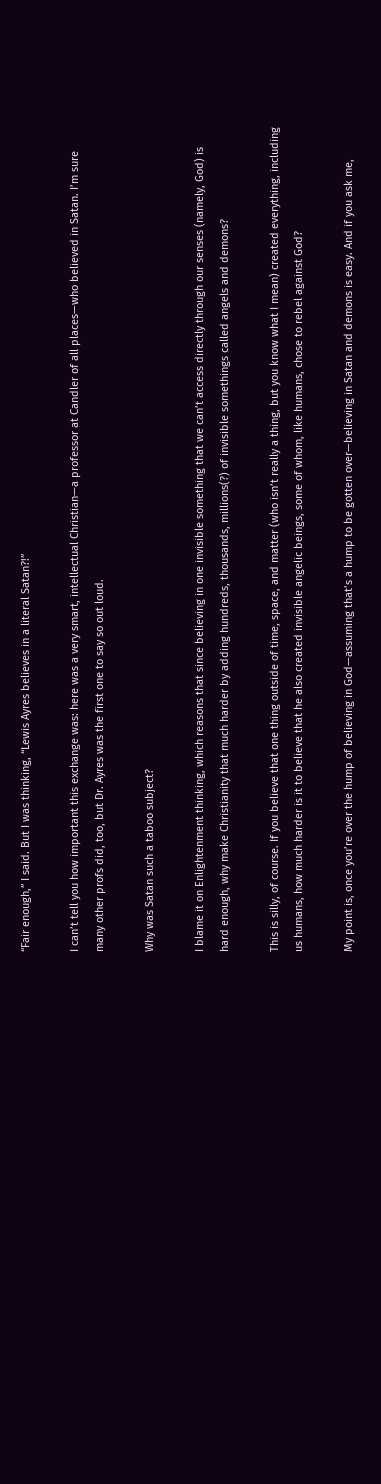“Fair enough,” I said. But I was thinking, “Lewis Ayres believes in a literal Satan?!”

I can’t tell you how important this exchange was: here was a very smart, intellectual Christian—a professor at Candler of all places—who believed in Satan. I’m sure many other profs did, too, but Dr. Ayres was the first one to say so out loud.

Why was Satan such a taboo subject?

I blame it on Enlightenment thinking, which reasons that since believing in one invisible something that we can’t access directly through our senses (namely, God) is hard enough, why make Christianity that much harder by adding hundreds, thousands, millions(?) of invisible somethings called angels and demons?

This is silly, of course. If you believe that one thing outside of time, space, and matter (who isn’t really a thing, but you know what I mean) created everything, including us humans, how much harder is it to believe that he also created invisible angelic beings, some of whom, like humans, chose to rebel against God?

My point is, once you’re over the hump of believing in God—assuming that’s a hump to be gotten over—believing in Satan and demons is easy. And if you ask me,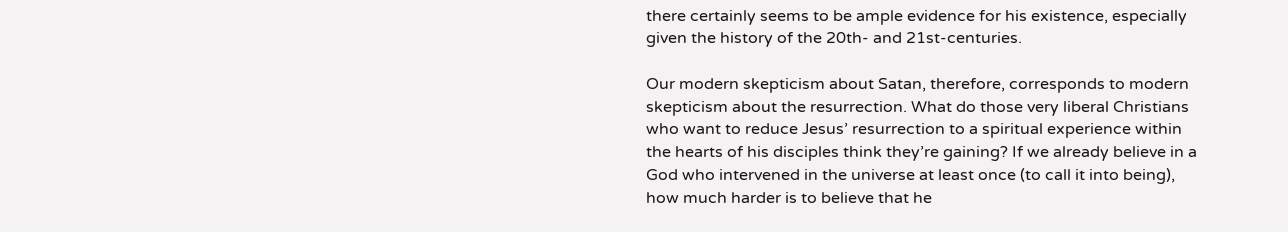there certainly seems to be ample evidence for his existence, especially given the history of the 20th- and 21st-centuries.

Our modern skepticism about Satan, therefore, corresponds to modern skepticism about the resurrection. What do those very liberal Christians who want to reduce Jesus’ resurrection to a spiritual experience within the hearts of his disciples think they’re gaining? If we already believe in a God who intervened in the universe at least once (to call it into being), how much harder is to believe that he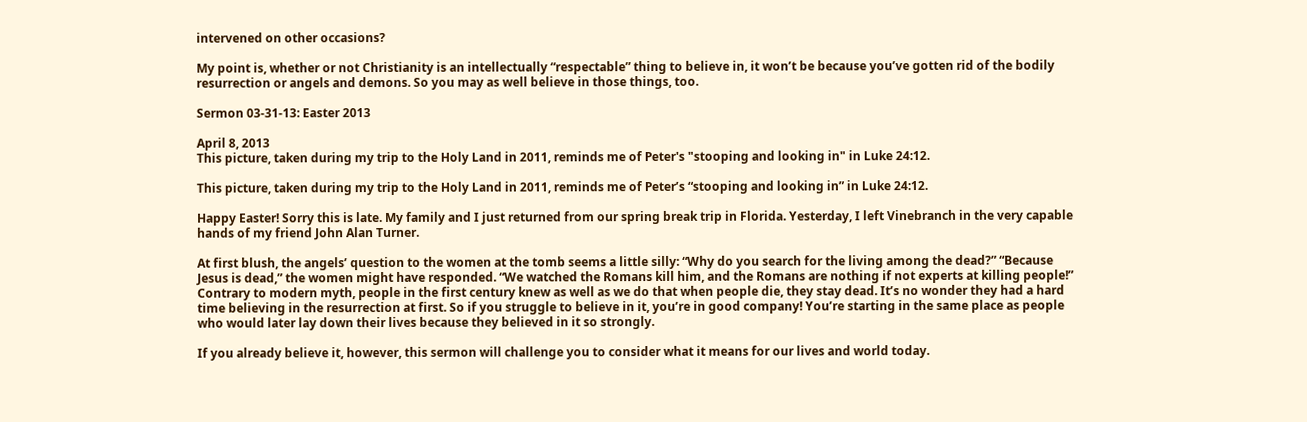intervened on other occasions?

My point is, whether or not Christianity is an intellectually “respectable” thing to believe in, it won’t be because you’ve gotten rid of the bodily resurrection or angels and demons. So you may as well believe in those things, too.

Sermon 03-31-13: Easter 2013

April 8, 2013
This picture, taken during my trip to the Holy Land in 2011, reminds me of Peter's "stooping and looking in" in Luke 24:12.

This picture, taken during my trip to the Holy Land in 2011, reminds me of Peter’s “stooping and looking in” in Luke 24:12.

Happy Easter! Sorry this is late. My family and I just returned from our spring break trip in Florida. Yesterday, I left Vinebranch in the very capable hands of my friend John Alan Turner.

At first blush, the angels’ question to the women at the tomb seems a little silly: “Why do you search for the living among the dead?” “Because Jesus is dead,” the women might have responded. “We watched the Romans kill him, and the Romans are nothing if not experts at killing people!” Contrary to modern myth, people in the first century knew as well as we do that when people die, they stay dead. It’s no wonder they had a hard time believing in the resurrection at first. So if you struggle to believe in it, you’re in good company! You’re starting in the same place as people who would later lay down their lives because they believed in it so strongly.

If you already believe it, however, this sermon will challenge you to consider what it means for our lives and world today.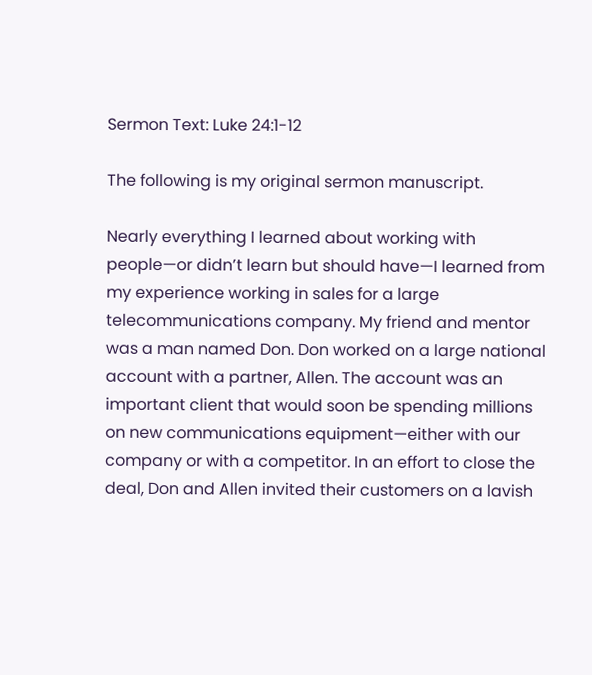Sermon Text: Luke 24:1-12

The following is my original sermon manuscript.

Nearly everything I learned about working with people—or didn’t learn but should have—I learned from my experience working in sales for a large telecommunications company. My friend and mentor was a man named Don. Don worked on a large national account with a partner, Allen. The account was an important client that would soon be spending millions on new communications equipment—either with our company or with a competitor. In an effort to close the deal, Don and Allen invited their customers on a lavish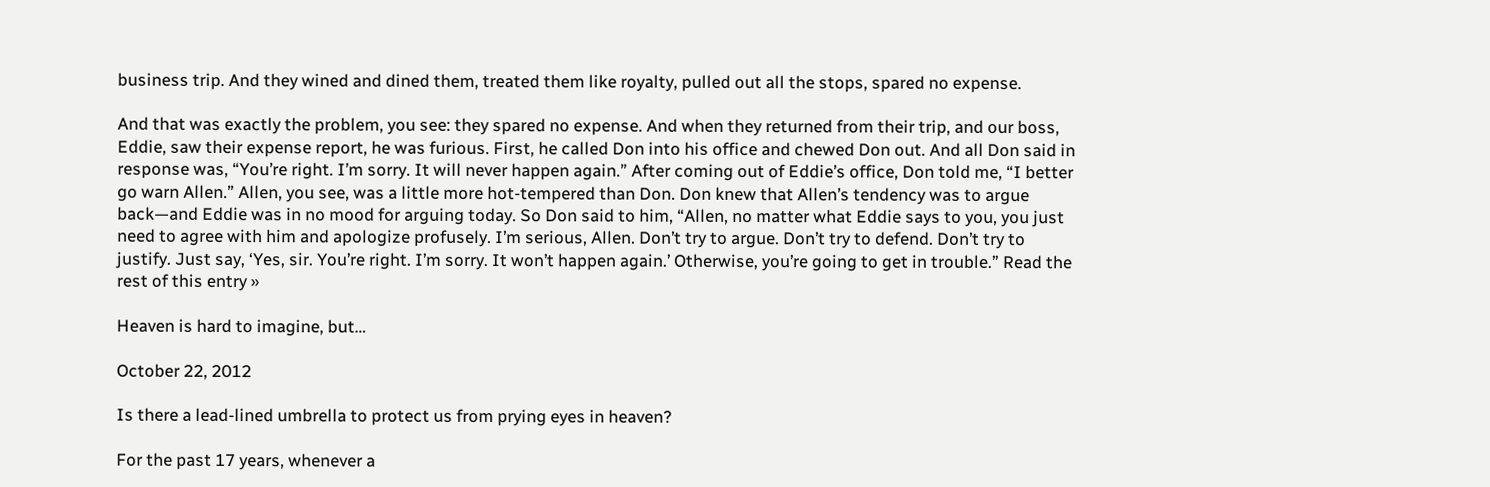business trip. And they wined and dined them, treated them like royalty, pulled out all the stops, spared no expense.

And that was exactly the problem, you see: they spared no expense. And when they returned from their trip, and our boss, Eddie, saw their expense report, he was furious. First, he called Don into his office and chewed Don out. And all Don said in response was, “You’re right. I’m sorry. It will never happen again.” After coming out of Eddie’s office, Don told me, “I better go warn Allen.” Allen, you see, was a little more hot-tempered than Don. Don knew that Allen’s tendency was to argue back—and Eddie was in no mood for arguing today. So Don said to him, “Allen, no matter what Eddie says to you, you just need to agree with him and apologize profusely. I’m serious, Allen. Don’t try to argue. Don’t try to defend. Don’t try to justify. Just say, ‘Yes, sir. You’re right. I’m sorry. It won’t happen again.’ Otherwise, you’re going to get in trouble.” Read the rest of this entry »

Heaven is hard to imagine, but…

October 22, 2012

Is there a lead-lined umbrella to protect us from prying eyes in heaven?

For the past 17 years, whenever a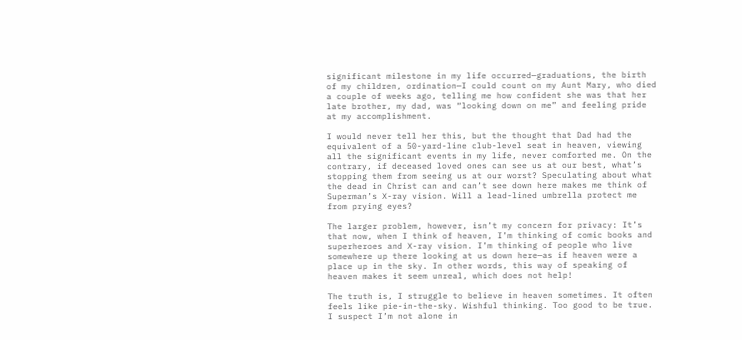significant milestone in my life occurred—graduations, the birth of my children, ordination—I could count on my Aunt Mary, who died a couple of weeks ago, telling me how confident she was that her late brother, my dad, was “looking down on me” and feeling pride at my accomplishment.

I would never tell her this, but the thought that Dad had the equivalent of a 50-yard-line club-level seat in heaven, viewing all the significant events in my life, never comforted me. On the contrary, if deceased loved ones can see us at our best, what’s stopping them from seeing us at our worst? Speculating about what the dead in Christ can and can’t see down here makes me think of Superman’s X-ray vision. Will a lead-lined umbrella protect me from prying eyes?

The larger problem, however, isn’t my concern for privacy: It’s that now, when I think of heaven, I’m thinking of comic books and superheroes and X-ray vision. I’m thinking of people who live somewhere up there looking at us down here—as if heaven were a place up in the sky. In other words, this way of speaking of heaven makes it seem unreal, which does not help!

The truth is, I struggle to believe in heaven sometimes. It often feels like pie-in-the-sky. Wishful thinking. Too good to be true. I suspect I’m not alone in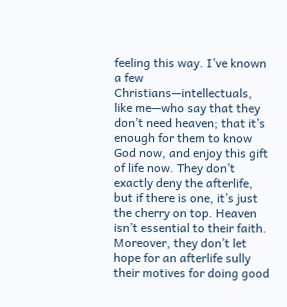feeling this way. I’ve known a few Christians—intellectuals, like me—who say that they don’t need heaven; that it’s enough for them to know God now, and enjoy this gift of life now. They don’t exactly deny the afterlife, but if there is one, it’s just the cherry on top. Heaven isn’t essential to their faith. Moreover, they don’t let hope for an afterlife sully their motives for doing good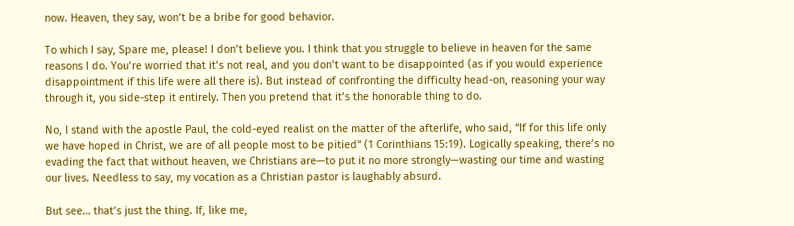now. Heaven, they say, won’t be a bribe for good behavior.

To which I say, Spare me, please! I don’t believe you. I think that you struggle to believe in heaven for the same reasons I do. You’re worried that it’s not real, and you don’t want to be disappointed (as if you would experience disappointment if this life were all there is). But instead of confronting the difficulty head-on, reasoning your way through it, you side-step it entirely. Then you pretend that it’s the honorable thing to do.

No, I stand with the apostle Paul, the cold-eyed realist on the matter of the afterlife, who said, “If for this life only we have hoped in Christ, we are of all people most to be pitied” (1 Corinthians 15:19). Logically speaking, there’s no evading the fact that without heaven, we Christians are—to put it no more strongly—wasting our time and wasting our lives. Needless to say, my vocation as a Christian pastor is laughably absurd.

But see… that’s just the thing. If, like me,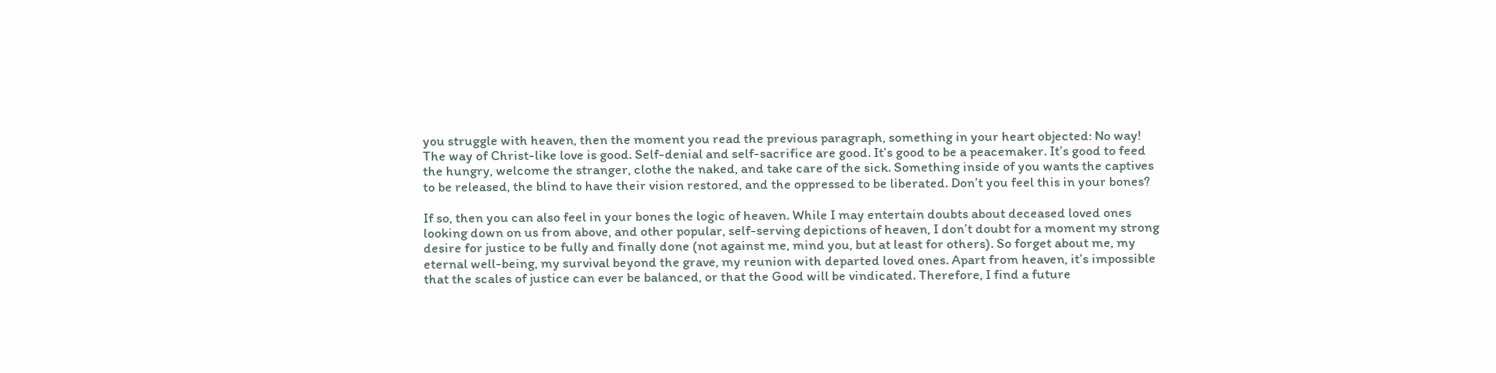you struggle with heaven, then the moment you read the previous paragraph, something in your heart objected: No way! The way of Christ-like love is good. Self-denial and self-sacrifice are good. It’s good to be a peacemaker. It’s good to feed the hungry, welcome the stranger, clothe the naked, and take care of the sick. Something inside of you wants the captives to be released, the blind to have their vision restored, and the oppressed to be liberated. Don’t you feel this in your bones?

If so, then you can also feel in your bones the logic of heaven. While I may entertain doubts about deceased loved ones looking down on us from above, and other popular, self-serving depictions of heaven, I don’t doubt for a moment my strong desire for justice to be fully and finally done (not against me, mind you, but at least for others). So forget about me, my eternal well-being, my survival beyond the grave, my reunion with departed loved ones. Apart from heaven, it’s impossible that the scales of justice can ever be balanced, or that the Good will be vindicated. Therefore, I find a future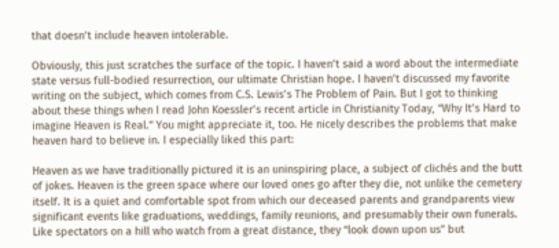that doesn’t include heaven intolerable.

Obviously, this just scratches the surface of the topic. I haven’t said a word about the intermediate state versus full-bodied resurrection, our ultimate Christian hope. I haven’t discussed my favorite writing on the subject, which comes from C.S. Lewis’s The Problem of Pain. But I got to thinking about these things when I read John Koessler’s recent article in Christianity Today, “Why It’s Hard to imagine Heaven is Real.” You might appreciate it, too. He nicely describes the problems that make heaven hard to believe in. I especially liked this part:

Heaven as we have traditionally pictured it is an uninspiring place, a subject of clichés and the butt of jokes. Heaven is the green space where our loved ones go after they die, not unlike the cemetery itself. It is a quiet and comfortable spot from which our deceased parents and grandparents view significant events like graduations, weddings, family reunions, and presumably their own funerals. Like spectators on a hill who watch from a great distance, they “look down upon us” but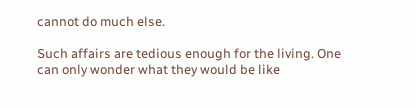cannot do much else.

Such affairs are tedious enough for the living. One can only wonder what they would be like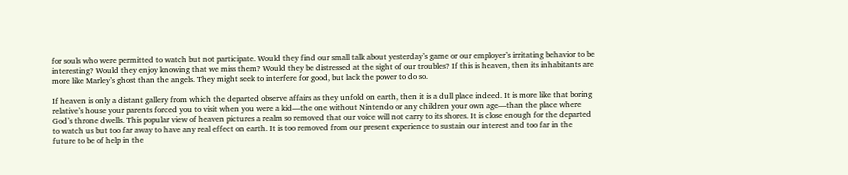for souls who were permitted to watch but not participate. Would they find our small talk about yesterday’s game or our employer’s irritating behavior to be interesting? Would they enjoy knowing that we miss them? Would they be distressed at the sight of our troubles? If this is heaven, then its inhabitants are more like Marley’s ghost than the angels. They might seek to interfere for good, but lack the power to do so.

If heaven is only a distant gallery from which the departed observe affairs as they unfold on earth, then it is a dull place indeed. It is more like that boring relative’s house your parents forced you to visit when you were a kid—the one without Nintendo or any children your own age—than the place where God’s throne dwells. This popular view of heaven pictures a realm so removed that our voice will not carry to its shores. It is close enough for the departed to watch us but too far away to have any real effect on earth. It is too removed from our present experience to sustain our interest and too far in the future to be of help in the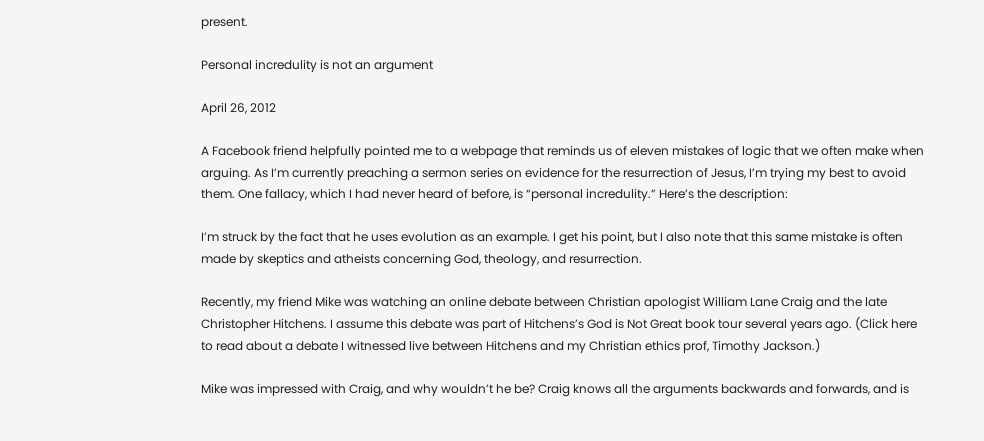present.

Personal incredulity is not an argument

April 26, 2012

A Facebook friend helpfully pointed me to a webpage that reminds us of eleven mistakes of logic that we often make when arguing. As I’m currently preaching a sermon series on evidence for the resurrection of Jesus, I’m trying my best to avoid them. One fallacy, which I had never heard of before, is “personal incredulity.” Here’s the description:

I’m struck by the fact that he uses evolution as an example. I get his point, but I also note that this same mistake is often made by skeptics and atheists concerning God, theology, and resurrection.

Recently, my friend Mike was watching an online debate between Christian apologist William Lane Craig and the late Christopher Hitchens. I assume this debate was part of Hitchens’s God is Not Great book tour several years ago. (Click here to read about a debate I witnessed live between Hitchens and my Christian ethics prof, Timothy Jackson.)

Mike was impressed with Craig, and why wouldn’t he be? Craig knows all the arguments backwards and forwards, and is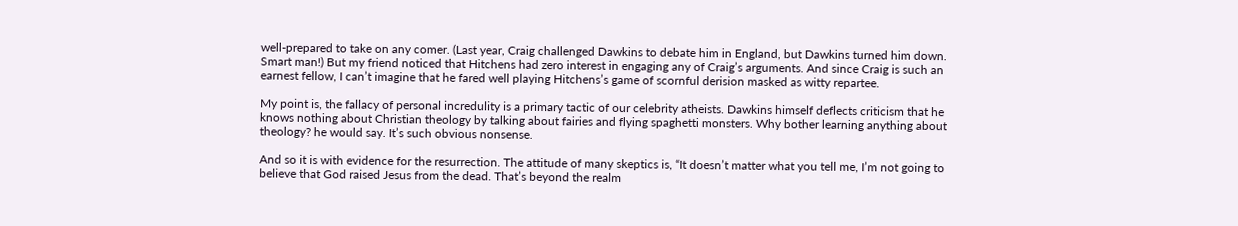well-prepared to take on any comer. (Last year, Craig challenged Dawkins to debate him in England, but Dawkins turned him down. Smart man!) But my friend noticed that Hitchens had zero interest in engaging any of Craig’s arguments. And since Craig is such an earnest fellow, I can’t imagine that he fared well playing Hitchens’s game of scornful derision masked as witty repartee.

My point is, the fallacy of personal incredulity is a primary tactic of our celebrity atheists. Dawkins himself deflects criticism that he knows nothing about Christian theology by talking about fairies and flying spaghetti monsters. Why bother learning anything about theology? he would say. It’s such obvious nonsense.

And so it is with evidence for the resurrection. The attitude of many skeptics is, “It doesn’t matter what you tell me, I’m not going to believe that God raised Jesus from the dead. That’s beyond the realm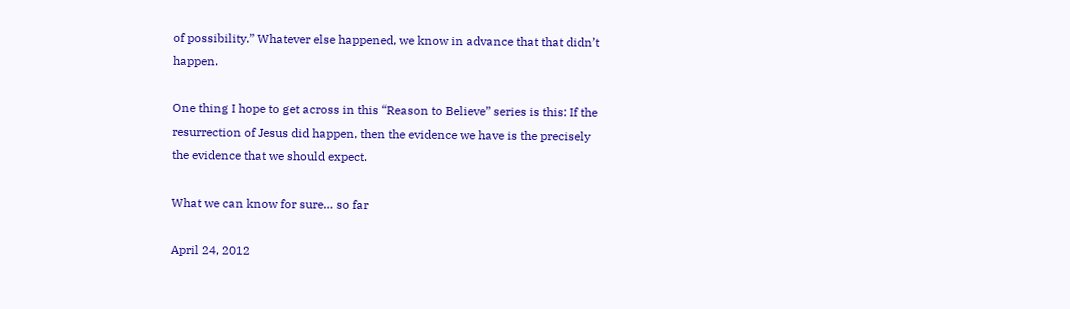of possibility.” Whatever else happened, we know in advance that that didn’t happen.

One thing I hope to get across in this “Reason to Believe” series is this: If the resurrection of Jesus did happen, then the evidence we have is the precisely the evidence that we should expect.

What we can know for sure… so far

April 24, 2012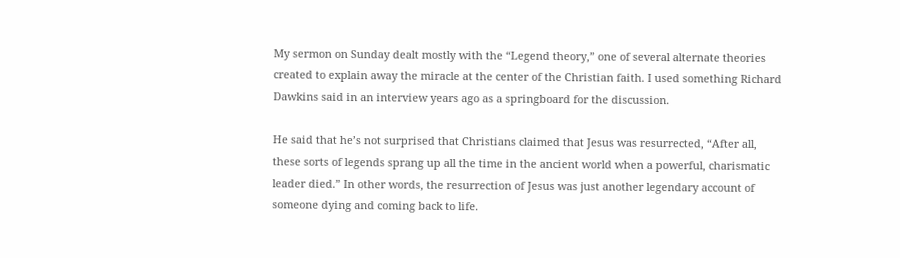My sermon on Sunday dealt mostly with the “Legend theory,” one of several alternate theories created to explain away the miracle at the center of the Christian faith. I used something Richard Dawkins said in an interview years ago as a springboard for the discussion.

He said that he’s not surprised that Christians claimed that Jesus was resurrected, “After all, these sorts of legends sprang up all the time in the ancient world when a powerful, charismatic leader died.” In other words, the resurrection of Jesus was just another legendary account of someone dying and coming back to life.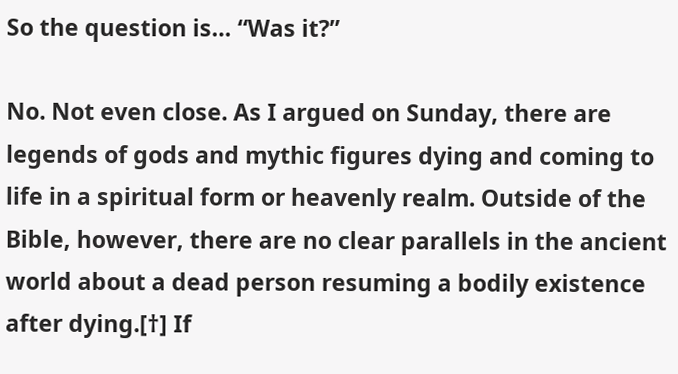So the question is… “Was it?”

No. Not even close. As I argued on Sunday, there are legends of gods and mythic figures dying and coming to life in a spiritual form or heavenly realm. Outside of the Bible, however, there are no clear parallels in the ancient world about a dead person resuming a bodily existence after dying.[†] If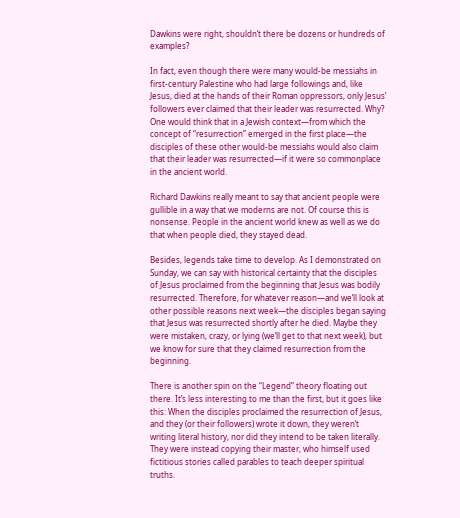Dawkins were right, shouldn’t there be dozens or hundreds of examples?

In fact, even though there were many would-be messiahs in first-century Palestine who had large followings and, like Jesus, died at the hands of their Roman oppressors, only Jesus’ followers ever claimed that their leader was resurrected. Why? One would think that in a Jewish context—from which the concept of “resurrection” emerged in the first place—the disciples of these other would-be messiahs would also claim that their leader was resurrected—if it were so commonplace in the ancient world.

Richard Dawkins really meant to say that ancient people were gullible in a way that we moderns are not. Of course this is nonsense. People in the ancient world knew as well as we do that when people died, they stayed dead.

Besides, legends take time to develop. As I demonstrated on Sunday, we can say with historical certainty that the disciples of Jesus proclaimed from the beginning that Jesus was bodily resurrected. Therefore, for whatever reason—and we’ll look at other possible reasons next week—the disciples began saying that Jesus was resurrected shortly after he died. Maybe they were mistaken, crazy, or lying (we’ll get to that next week), but we know for sure that they claimed resurrection from the beginning.

There is another spin on the “Legend” theory floating out there. It’s less interesting to me than the first, but it goes like this: When the disciples proclaimed the resurrection of Jesus, and they (or their followers) wrote it down, they weren’t writing literal history, nor did they intend to be taken literally. They were instead copying their master, who himself used fictitious stories called parables to teach deeper spiritual truths.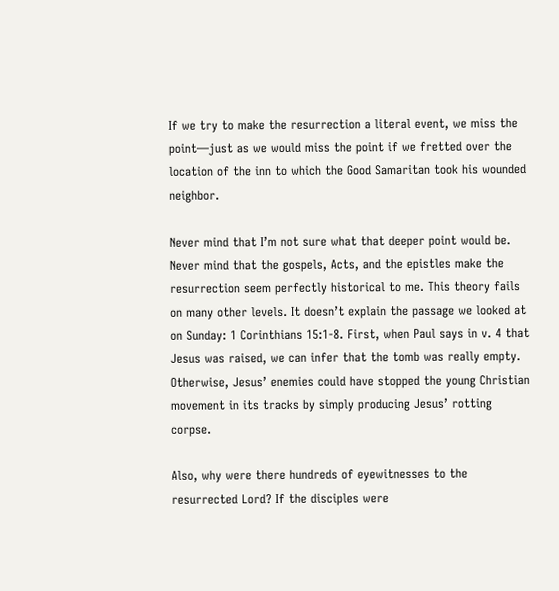If we try to make the resurrection a literal event, we miss the point—just as we would miss the point if we fretted over the location of the inn to which the Good Samaritan took his wounded neighbor.

Never mind that I’m not sure what that deeper point would be. Never mind that the gospels, Acts, and the epistles make the resurrection seem perfectly historical to me. This theory fails on many other levels. It doesn’t explain the passage we looked at on Sunday: 1 Corinthians 15:1-8. First, when Paul says in v. 4 that Jesus was raised, we can infer that the tomb was really empty. Otherwise, Jesus’ enemies could have stopped the young Christian movement in its tracks by simply producing Jesus’ rotting corpse.

Also, why were there hundreds of eyewitnesses to the resurrected Lord? If the disciples were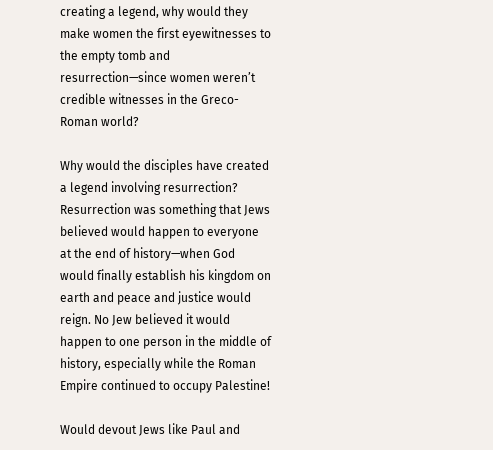creating a legend, why would they make women the first eyewitnesses to the empty tomb and resurrection—since women weren’t credible witnesses in the Greco-Roman world?

Why would the disciples have created a legend involving resurrection? Resurrection was something that Jews believed would happen to everyone at the end of history—when God would finally establish his kingdom on earth and peace and justice would reign. No Jew believed it would happen to one person in the middle of history, especially while the Roman Empire continued to occupy Palestine!

Would devout Jews like Paul and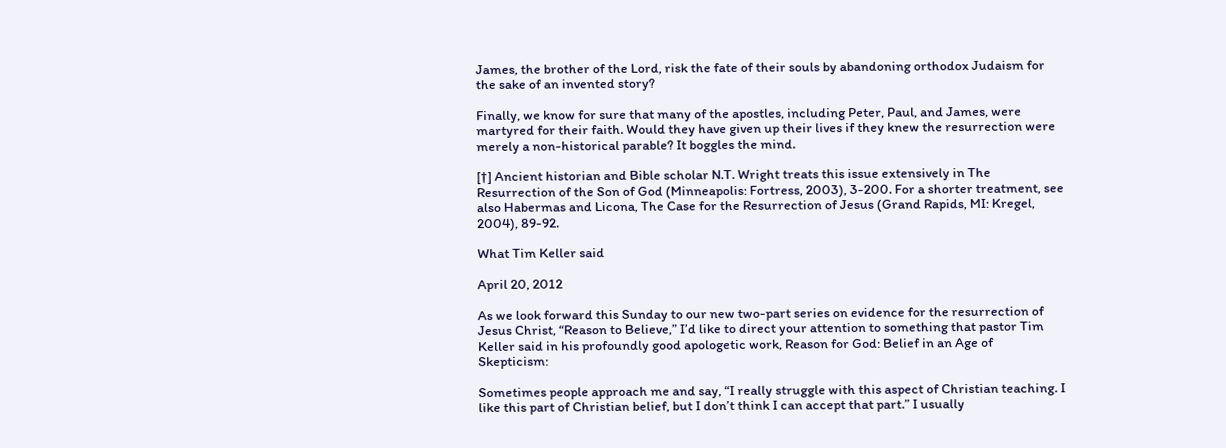James, the brother of the Lord, risk the fate of their souls by abandoning orthodox Judaism for the sake of an invented story?

Finally, we know for sure that many of the apostles, including Peter, Paul, and James, were martyred for their faith. Would they have given up their lives if they knew the resurrection were merely a non-historical parable? It boggles the mind.

[†] Ancient historian and Bible scholar N.T. Wright treats this issue extensively in The Resurrection of the Son of God (Minneapolis: Fortress, 2003), 3-200. For a shorter treatment, see also Habermas and Licona, The Case for the Resurrection of Jesus (Grand Rapids, MI: Kregel, 2004), 89-92.

What Tim Keller said

April 20, 2012

As we look forward this Sunday to our new two-part series on evidence for the resurrection of Jesus Christ, “Reason to Believe,” I’d like to direct your attention to something that pastor Tim Keller said in his profoundly good apologetic work, Reason for God: Belief in an Age of Skepticism:

Sometimes people approach me and say, “I really struggle with this aspect of Christian teaching. I like this part of Christian belief, but I don’t think I can accept that part.” I usually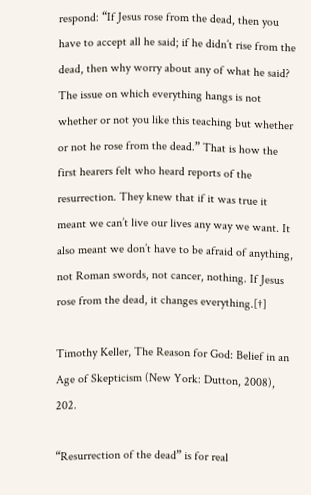respond: “If Jesus rose from the dead, then you have to accept all he said; if he didn’t rise from the dead, then why worry about any of what he said? The issue on which everything hangs is not whether or not you like this teaching but whether or not he rose from the dead.” That is how the first hearers felt who heard reports of the resurrection. They knew that if it was true it meant we can’t live our lives any way we want. It also meant we don’t have to be afraid of anything, not Roman swords, not cancer, nothing. If Jesus rose from the dead, it changes everything.[†]

Timothy Keller, The Reason for God: Belief in an Age of Skepticism (New York: Dutton, 2008), 202.

“Resurrection of the dead” is for real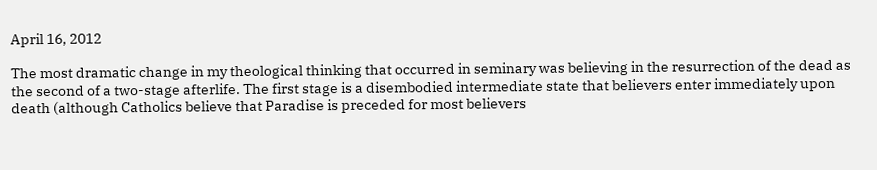April 16, 2012

The most dramatic change in my theological thinking that occurred in seminary was believing in the resurrection of the dead as the second of a two-stage afterlife. The first stage is a disembodied intermediate state that believers enter immediately upon death (although Catholics believe that Paradise is preceded for most believers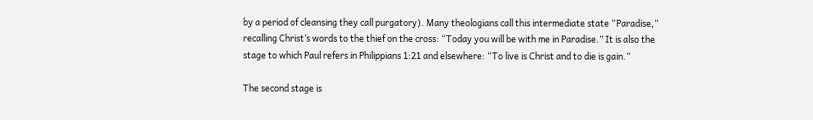by a period of cleansing they call purgatory). Many theologians call this intermediate state “Paradise,” recalling Christ’s words to the thief on the cross: “Today you will be with me in Paradise.” It is also the stage to which Paul refers in Philippians 1:21 and elsewhere: “To live is Christ and to die is gain.”

The second stage is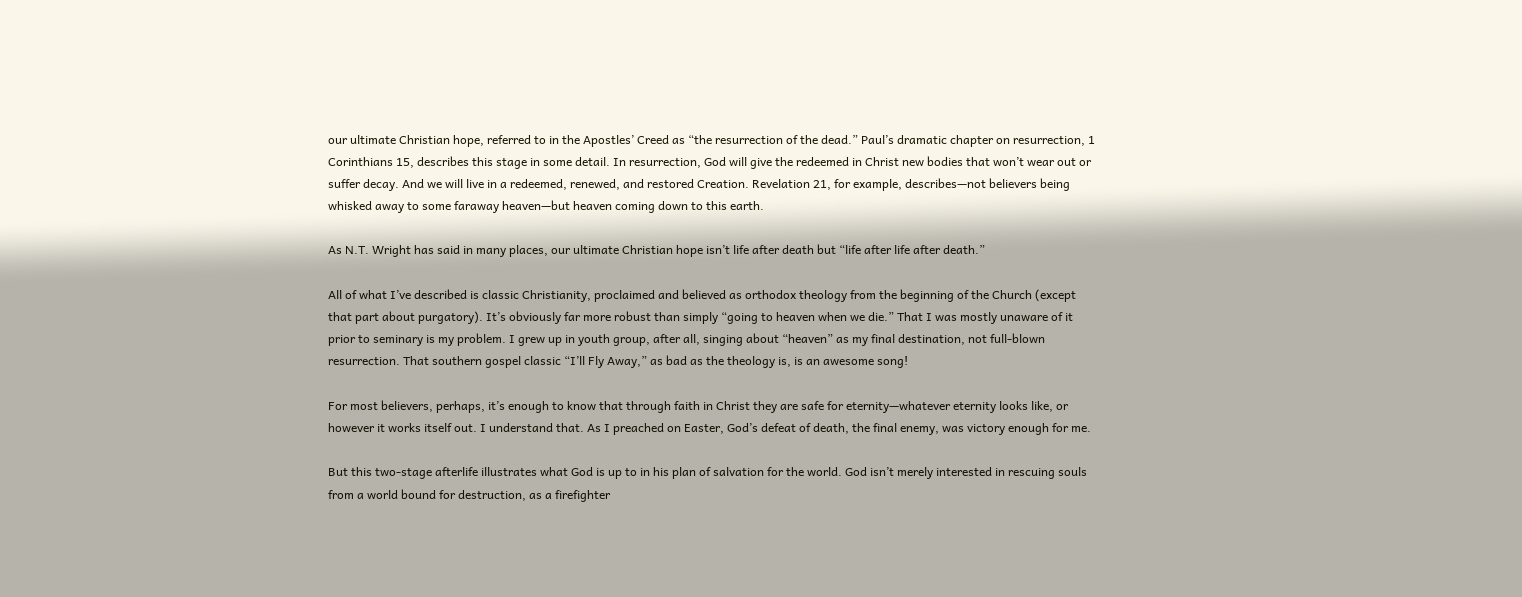our ultimate Christian hope, referred to in the Apostles’ Creed as “the resurrection of the dead.” Paul’s dramatic chapter on resurrection, 1 Corinthians 15, describes this stage in some detail. In resurrection, God will give the redeemed in Christ new bodies that won’t wear out or suffer decay. And we will live in a redeemed, renewed, and restored Creation. Revelation 21, for example, describes—not believers being whisked away to some faraway heaven—but heaven coming down to this earth.

As N.T. Wright has said in many places, our ultimate Christian hope isn’t life after death but “life after life after death.”

All of what I’ve described is classic Christianity, proclaimed and believed as orthodox theology from the beginning of the Church (except that part about purgatory). It’s obviously far more robust than simply “going to heaven when we die.” That I was mostly unaware of it prior to seminary is my problem. I grew up in youth group, after all, singing about “heaven” as my final destination, not full-blown resurrection. That southern gospel classic “I’ll Fly Away,” as bad as the theology is, is an awesome song!

For most believers, perhaps, it’s enough to know that through faith in Christ they are safe for eternity—whatever eternity looks like, or however it works itself out. I understand that. As I preached on Easter, God’s defeat of death, the final enemy, was victory enough for me.

But this two-stage afterlife illustrates what God is up to in his plan of salvation for the world. God isn’t merely interested in rescuing souls from a world bound for destruction, as a firefighter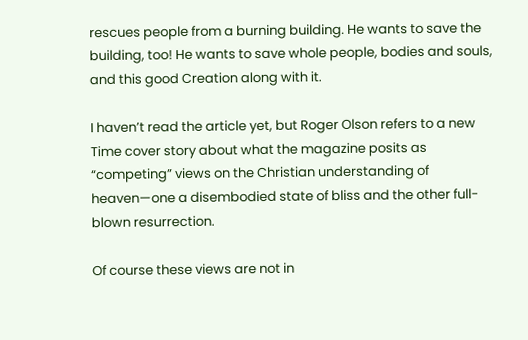rescues people from a burning building. He wants to save the building, too! He wants to save whole people, bodies and souls, and this good Creation along with it.

I haven’t read the article yet, but Roger Olson refers to a new Time cover story about what the magazine posits as “competing” views on the Christian understanding of heaven—one a disembodied state of bliss and the other full-blown resurrection.

Of course these views are not in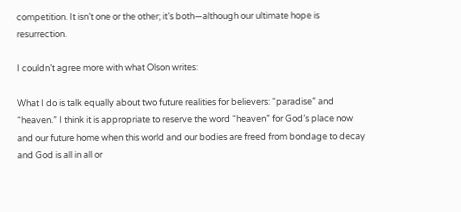competition. It isn’t one or the other; it’s both—although our ultimate hope is resurrection.

I couldn’t agree more with what Olson writes:

What I do is talk equally about two future realities for believers: “paradise” and “heaven.” I think it is appropriate to reserve the word “heaven” for God’s place now and our future home when this world and our bodies are freed from bondage to decay and God is all in all or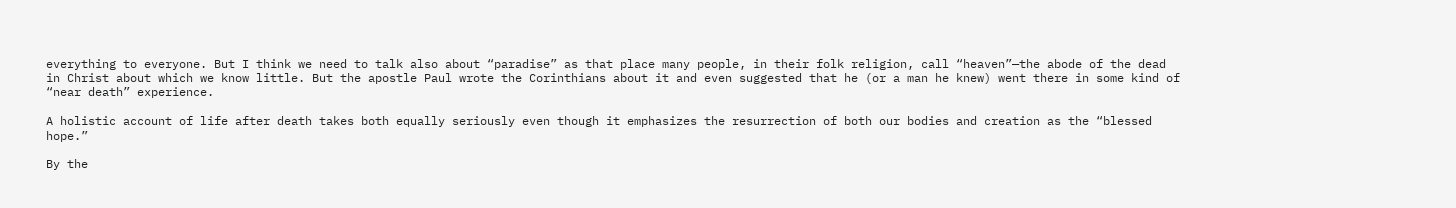everything to everyone. But I think we need to talk also about “paradise” as that place many people, in their folk religion, call “heaven”—the abode of the dead in Christ about which we know little. But the apostle Paul wrote the Corinthians about it and even suggested that he (or a man he knew) went there in some kind of “near death” experience.

A holistic account of life after death takes both equally seriously even though it emphasizes the resurrection of both our bodies and creation as the “blessed hope.”

By the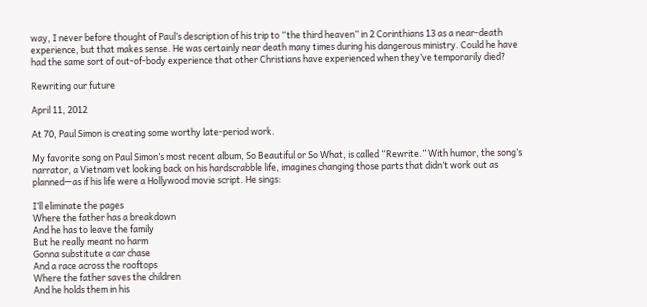way, I never before thought of Paul’s description of his trip to “the third heaven” in 2 Corinthians 13 as a near-death experience, but that makes sense. He was certainly near death many times during his dangerous ministry. Could he have had the same sort of out-of-body experience that other Christians have experienced when they’ve temporarily died?

Rewriting our future

April 11, 2012

At 70, Paul Simon is creating some worthy late-period work.

My favorite song on Paul Simon’s most recent album, So Beautiful or So What, is called “Rewrite.” With humor, the song’s narrator, a Vietnam vet looking back on his hardscrabble life, imagines changing those parts that didn’t work out as planned—as if his life were a Hollywood movie script. He sings:

I’ll eliminate the pages
Where the father has a breakdown
And he has to leave the family
But he really meant no harm
Gonna substitute a car chase
And a race across the rooftops
Where the father saves the children
And he holds them in his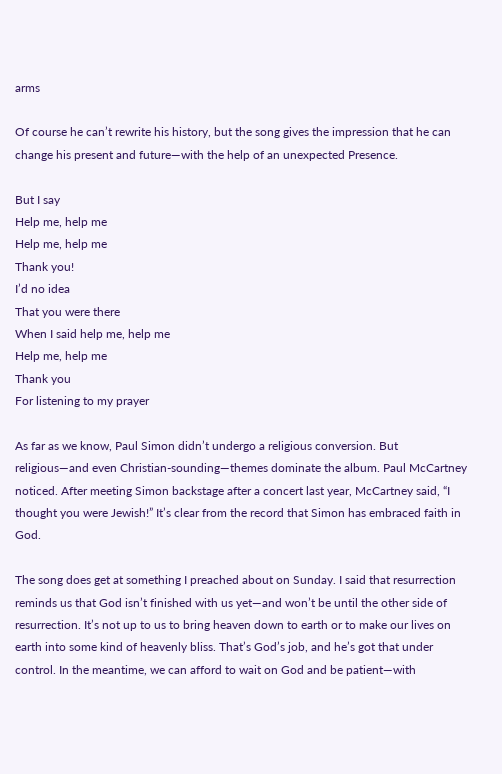arms

Of course he can’t rewrite his history, but the song gives the impression that he can change his present and future—with the help of an unexpected Presence.

But I say
Help me, help me
Help me, help me
Thank you!
I’d no idea
That you were there
When I said help me, help me
Help me, help me
Thank you
For listening to my prayer

As far as we know, Paul Simon didn’t undergo a religious conversion. But religious—and even Christian-sounding—themes dominate the album. Paul McCartney noticed. After meeting Simon backstage after a concert last year, McCartney said, “I thought you were Jewish!” It’s clear from the record that Simon has embraced faith in God.

The song does get at something I preached about on Sunday. I said that resurrection reminds us that God isn’t finished with us yet—and won’t be until the other side of resurrection. It’s not up to us to bring heaven down to earth or to make our lives on earth into some kind of heavenly bliss. That’s God’s job, and he’s got that under control. In the meantime, we can afford to wait on God and be patient—with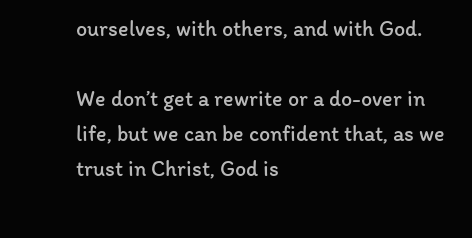ourselves, with others, and with God.

We don’t get a rewrite or a do-over in life, but we can be confident that, as we trust in Christ, God is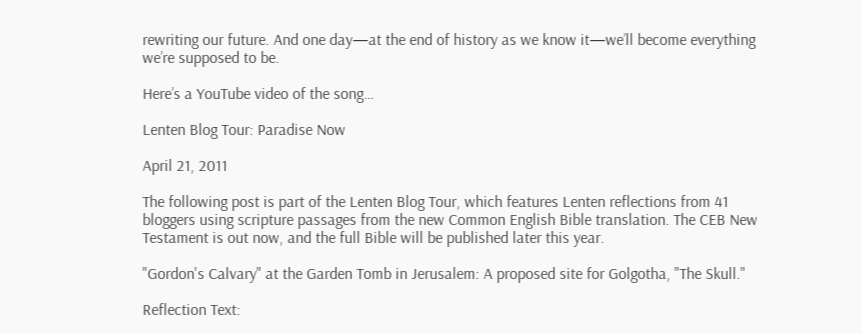rewriting our future. And one day—at the end of history as we know it—we’ll become everything we’re supposed to be.

Here’s a YouTube video of the song…

Lenten Blog Tour: Paradise Now

April 21, 2011

The following post is part of the Lenten Blog Tour, which features Lenten reflections from 41 bloggers using scripture passages from the new Common English Bible translation. The CEB New Testament is out now, and the full Bible will be published later this year.

"Gordon's Calvary" at the Garden Tomb in Jerusalem: A proposed site for Golgotha, "The Skull."

Reflection Text: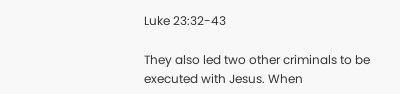Luke 23:32-43

They also led two other criminals to be executed with Jesus. When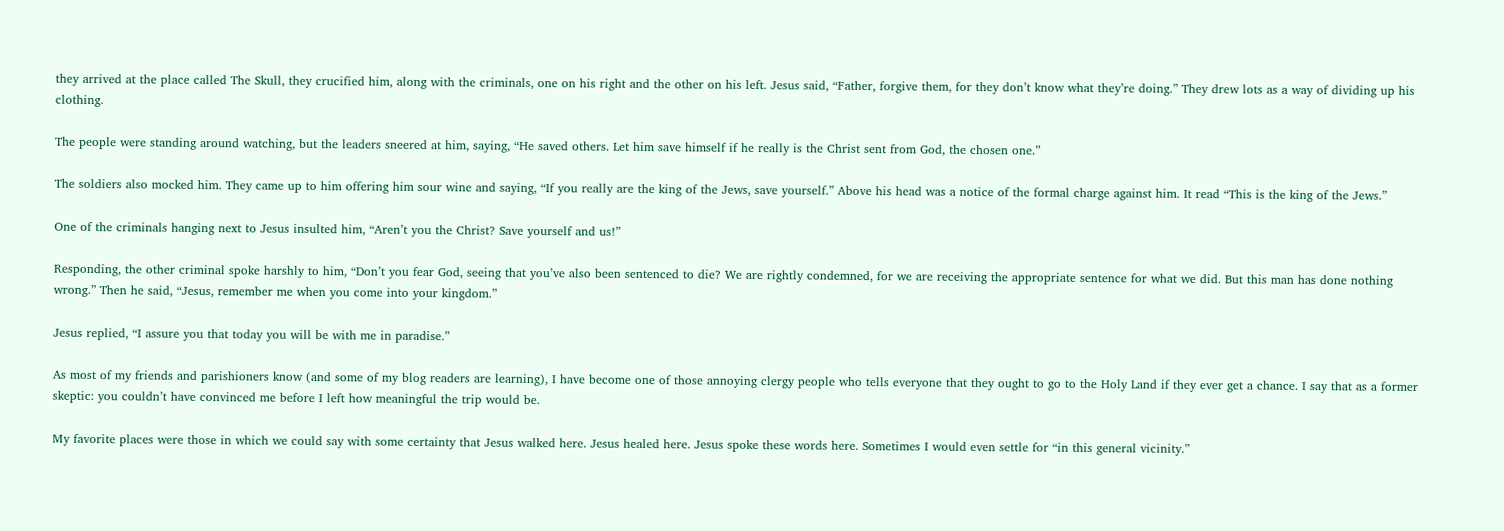they arrived at the place called The Skull, they crucified him, along with the criminals, one on his right and the other on his left. Jesus said, “Father, forgive them, for they don’t know what they’re doing.” They drew lots as a way of dividing up his clothing.

The people were standing around watching, but the leaders sneered at him, saying, “He saved others. Let him save himself if he really is the Christ sent from God, the chosen one.”

The soldiers also mocked him. They came up to him offering him sour wine and saying, “If you really are the king of the Jews, save yourself.” Above his head was a notice of the formal charge against him. It read “This is the king of the Jews.”

One of the criminals hanging next to Jesus insulted him, “Aren’t you the Christ? Save yourself and us!”

Responding, the other criminal spoke harshly to him, “Don’t you fear God, seeing that you’ve also been sentenced to die? We are rightly condemned, for we are receiving the appropriate sentence for what we did. But this man has done nothing wrong.” Then he said, “Jesus, remember me when you come into your kingdom.”

Jesus replied, “I assure you that today you will be with me in paradise.”

As most of my friends and parishioners know (and some of my blog readers are learning), I have become one of those annoying clergy people who tells everyone that they ought to go to the Holy Land if they ever get a chance. I say that as a former skeptic: you couldn’t have convinced me before I left how meaningful the trip would be.

My favorite places were those in which we could say with some certainty that Jesus walked here. Jesus healed here. Jesus spoke these words here. Sometimes I would even settle for “in this general vicinity.”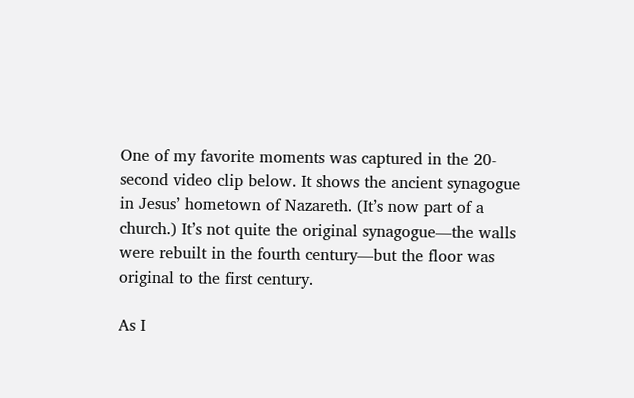One of my favorite moments was captured in the 20-second video clip below. It shows the ancient synagogue in Jesus’ hometown of Nazareth. (It’s now part of a church.) It’s not quite the original synagogue—the walls were rebuilt in the fourth century—but the floor was original to the first century.

As I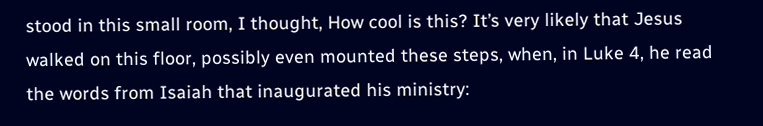stood in this small room, I thought, How cool is this? It’s very likely that Jesus walked on this floor, possibly even mounted these steps, when, in Luke 4, he read the words from Isaiah that inaugurated his ministry: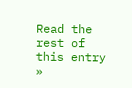Read the rest of this entry »